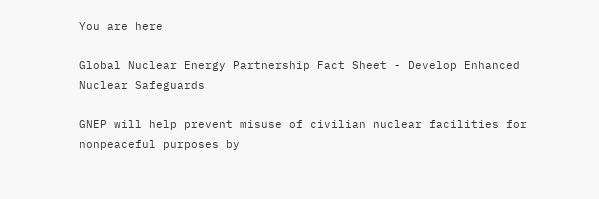You are here

Global Nuclear Energy Partnership Fact Sheet - Develop Enhanced Nuclear Safeguards

GNEP will help prevent misuse of civilian nuclear facilities for nonpeaceful purposes by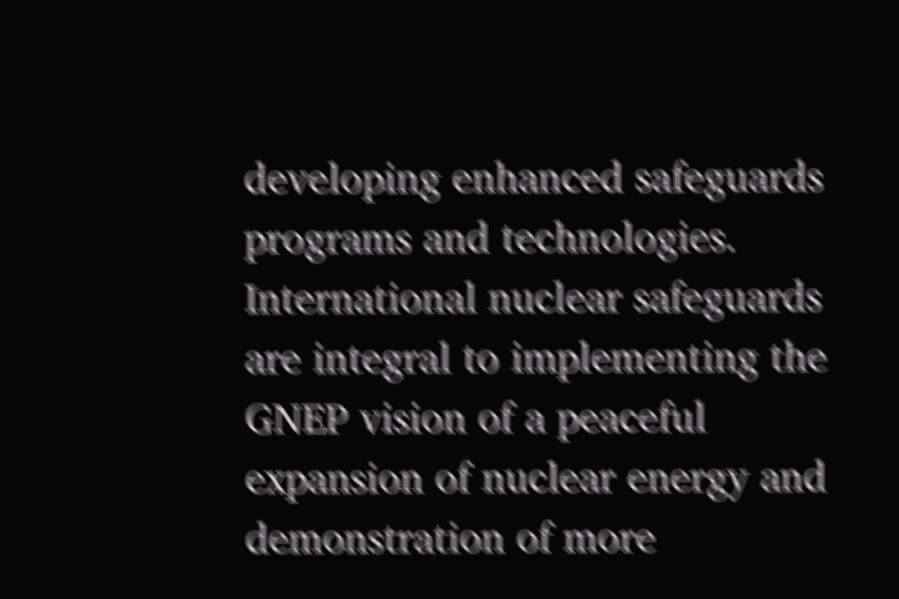developing enhanced safeguards programs and technologies. International nuclear safeguards are integral to implementing the GNEP vision of a peaceful expansion of nuclear energy and demonstration of more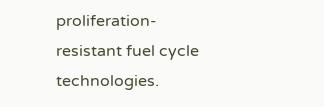proliferation-resistant fuel cycle technologies.